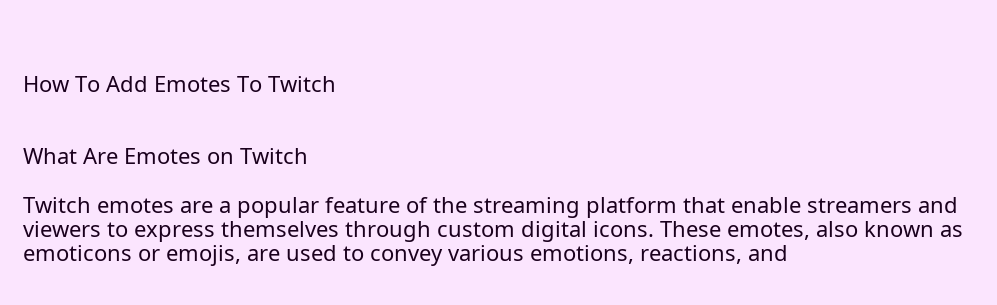How To Add Emotes To Twitch


What Are Emotes on Twitch

Twitch emotes are a popular feature of the streaming platform that enable streamers and viewers to express themselves through custom digital icons. These emotes, also known as emoticons or emojis, are used to convey various emotions, reactions, and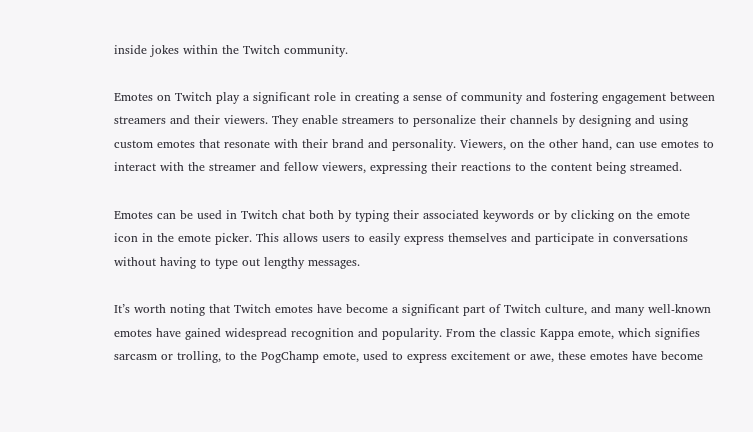inside jokes within the Twitch community.

Emotes on Twitch play a significant role in creating a sense of community and fostering engagement between streamers and their viewers. They enable streamers to personalize their channels by designing and using custom emotes that resonate with their brand and personality. Viewers, on the other hand, can use emotes to interact with the streamer and fellow viewers, expressing their reactions to the content being streamed.

Emotes can be used in Twitch chat both by typing their associated keywords or by clicking on the emote icon in the emote picker. This allows users to easily express themselves and participate in conversations without having to type out lengthy messages.

It’s worth noting that Twitch emotes have become a significant part of Twitch culture, and many well-known emotes have gained widespread recognition and popularity. From the classic Kappa emote, which signifies sarcasm or trolling, to the PogChamp emote, used to express excitement or awe, these emotes have become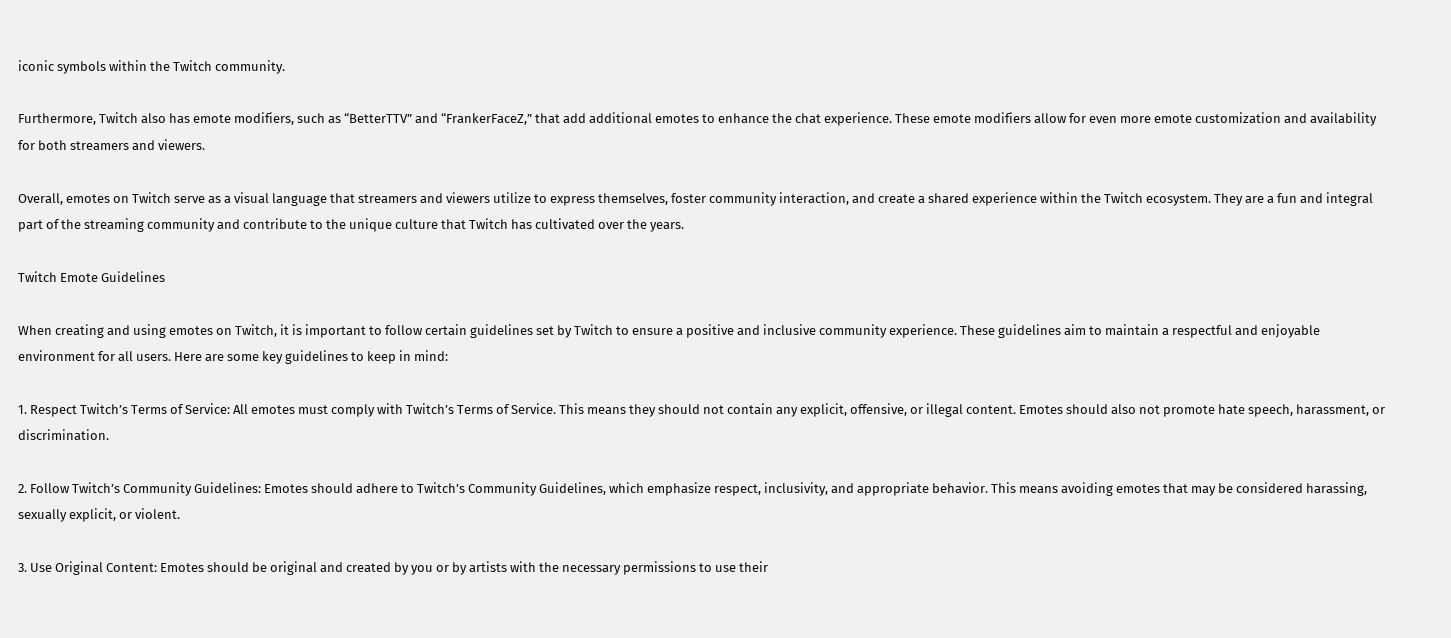iconic symbols within the Twitch community.

Furthermore, Twitch also has emote modifiers, such as “BetterTTV” and “FrankerFaceZ,” that add additional emotes to enhance the chat experience. These emote modifiers allow for even more emote customization and availability for both streamers and viewers.

Overall, emotes on Twitch serve as a visual language that streamers and viewers utilize to express themselves, foster community interaction, and create a shared experience within the Twitch ecosystem. They are a fun and integral part of the streaming community and contribute to the unique culture that Twitch has cultivated over the years.

Twitch Emote Guidelines

When creating and using emotes on Twitch, it is important to follow certain guidelines set by Twitch to ensure a positive and inclusive community experience. These guidelines aim to maintain a respectful and enjoyable environment for all users. Here are some key guidelines to keep in mind:

1. Respect Twitch’s Terms of Service: All emotes must comply with Twitch’s Terms of Service. This means they should not contain any explicit, offensive, or illegal content. Emotes should also not promote hate speech, harassment, or discrimination.

2. Follow Twitch’s Community Guidelines: Emotes should adhere to Twitch’s Community Guidelines, which emphasize respect, inclusivity, and appropriate behavior. This means avoiding emotes that may be considered harassing, sexually explicit, or violent.

3. Use Original Content: Emotes should be original and created by you or by artists with the necessary permissions to use their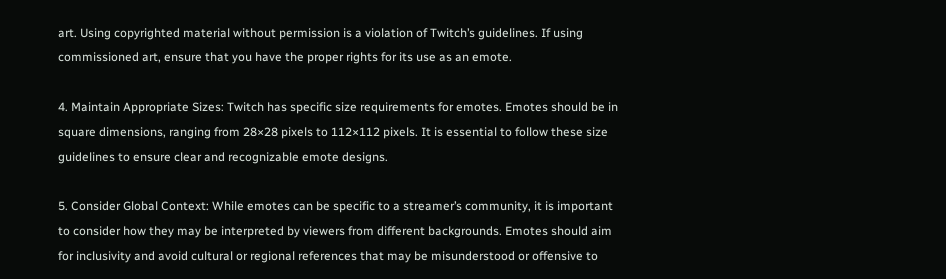art. Using copyrighted material without permission is a violation of Twitch’s guidelines. If using commissioned art, ensure that you have the proper rights for its use as an emote.

4. Maintain Appropriate Sizes: Twitch has specific size requirements for emotes. Emotes should be in square dimensions, ranging from 28×28 pixels to 112×112 pixels. It is essential to follow these size guidelines to ensure clear and recognizable emote designs.

5. Consider Global Context: While emotes can be specific to a streamer’s community, it is important to consider how they may be interpreted by viewers from different backgrounds. Emotes should aim for inclusivity and avoid cultural or regional references that may be misunderstood or offensive to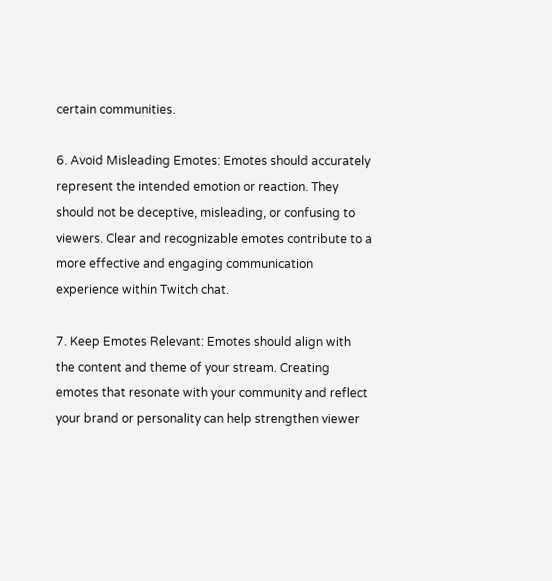certain communities.

6. Avoid Misleading Emotes: Emotes should accurately represent the intended emotion or reaction. They should not be deceptive, misleading, or confusing to viewers. Clear and recognizable emotes contribute to a more effective and engaging communication experience within Twitch chat.

7. Keep Emotes Relevant: Emotes should align with the content and theme of your stream. Creating emotes that resonate with your community and reflect your brand or personality can help strengthen viewer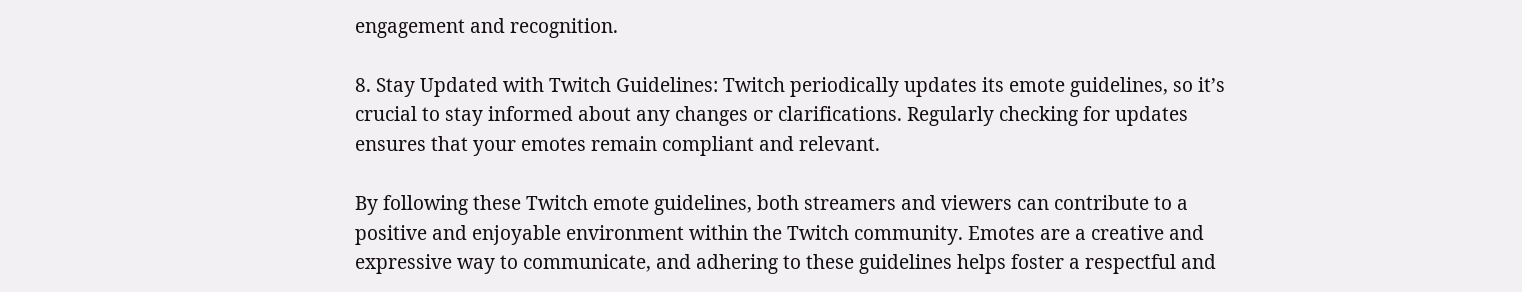engagement and recognition.

8. Stay Updated with Twitch Guidelines: Twitch periodically updates its emote guidelines, so it’s crucial to stay informed about any changes or clarifications. Regularly checking for updates ensures that your emotes remain compliant and relevant.

By following these Twitch emote guidelines, both streamers and viewers can contribute to a positive and enjoyable environment within the Twitch community. Emotes are a creative and expressive way to communicate, and adhering to these guidelines helps foster a respectful and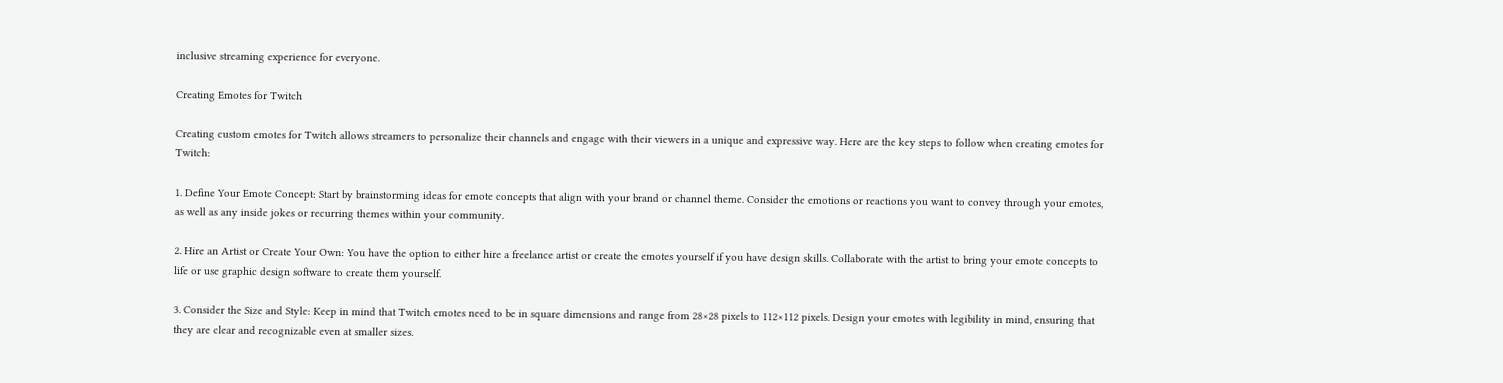inclusive streaming experience for everyone.

Creating Emotes for Twitch

Creating custom emotes for Twitch allows streamers to personalize their channels and engage with their viewers in a unique and expressive way. Here are the key steps to follow when creating emotes for Twitch:

1. Define Your Emote Concept: Start by brainstorming ideas for emote concepts that align with your brand or channel theme. Consider the emotions or reactions you want to convey through your emotes, as well as any inside jokes or recurring themes within your community.

2. Hire an Artist or Create Your Own: You have the option to either hire a freelance artist or create the emotes yourself if you have design skills. Collaborate with the artist to bring your emote concepts to life or use graphic design software to create them yourself.

3. Consider the Size and Style: Keep in mind that Twitch emotes need to be in square dimensions and range from 28×28 pixels to 112×112 pixels. Design your emotes with legibility in mind, ensuring that they are clear and recognizable even at smaller sizes.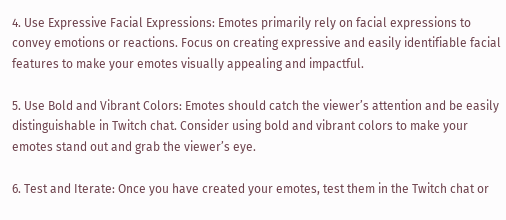4. Use Expressive Facial Expressions: Emotes primarily rely on facial expressions to convey emotions or reactions. Focus on creating expressive and easily identifiable facial features to make your emotes visually appealing and impactful.

5. Use Bold and Vibrant Colors: Emotes should catch the viewer’s attention and be easily distinguishable in Twitch chat. Consider using bold and vibrant colors to make your emotes stand out and grab the viewer’s eye.

6. Test and Iterate: Once you have created your emotes, test them in the Twitch chat or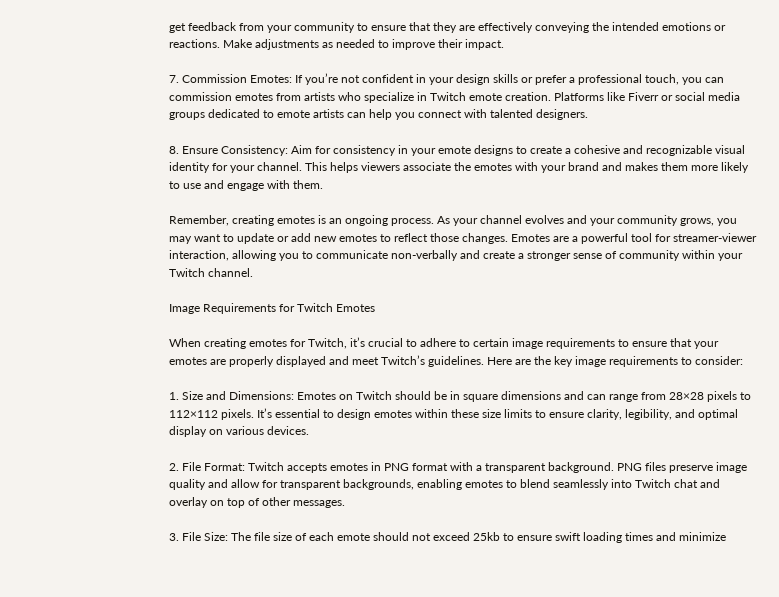get feedback from your community to ensure that they are effectively conveying the intended emotions or reactions. Make adjustments as needed to improve their impact.

7. Commission Emotes: If you’re not confident in your design skills or prefer a professional touch, you can commission emotes from artists who specialize in Twitch emote creation. Platforms like Fiverr or social media groups dedicated to emote artists can help you connect with talented designers.

8. Ensure Consistency: Aim for consistency in your emote designs to create a cohesive and recognizable visual identity for your channel. This helps viewers associate the emotes with your brand and makes them more likely to use and engage with them.

Remember, creating emotes is an ongoing process. As your channel evolves and your community grows, you may want to update or add new emotes to reflect those changes. Emotes are a powerful tool for streamer-viewer interaction, allowing you to communicate non-verbally and create a stronger sense of community within your Twitch channel.

Image Requirements for Twitch Emotes

When creating emotes for Twitch, it’s crucial to adhere to certain image requirements to ensure that your emotes are properly displayed and meet Twitch’s guidelines. Here are the key image requirements to consider:

1. Size and Dimensions: Emotes on Twitch should be in square dimensions and can range from 28×28 pixels to 112×112 pixels. It’s essential to design emotes within these size limits to ensure clarity, legibility, and optimal display on various devices.

2. File Format: Twitch accepts emotes in PNG format with a transparent background. PNG files preserve image quality and allow for transparent backgrounds, enabling emotes to blend seamlessly into Twitch chat and overlay on top of other messages.

3. File Size: The file size of each emote should not exceed 25kb to ensure swift loading times and minimize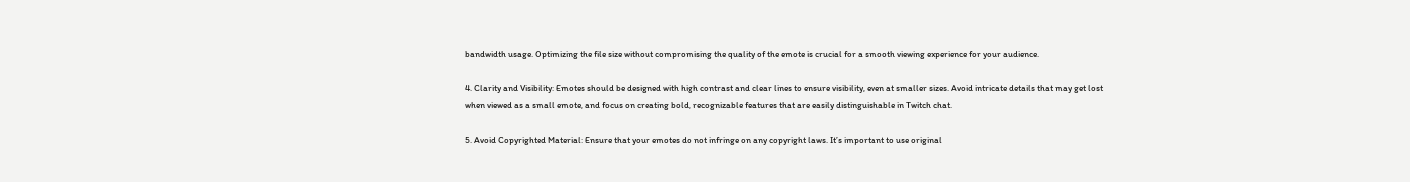bandwidth usage. Optimizing the file size without compromising the quality of the emote is crucial for a smooth viewing experience for your audience.

4. Clarity and Visibility: Emotes should be designed with high contrast and clear lines to ensure visibility, even at smaller sizes. Avoid intricate details that may get lost when viewed as a small emote, and focus on creating bold, recognizable features that are easily distinguishable in Twitch chat.

5. Avoid Copyrighted Material: Ensure that your emotes do not infringe on any copyright laws. It’s important to use original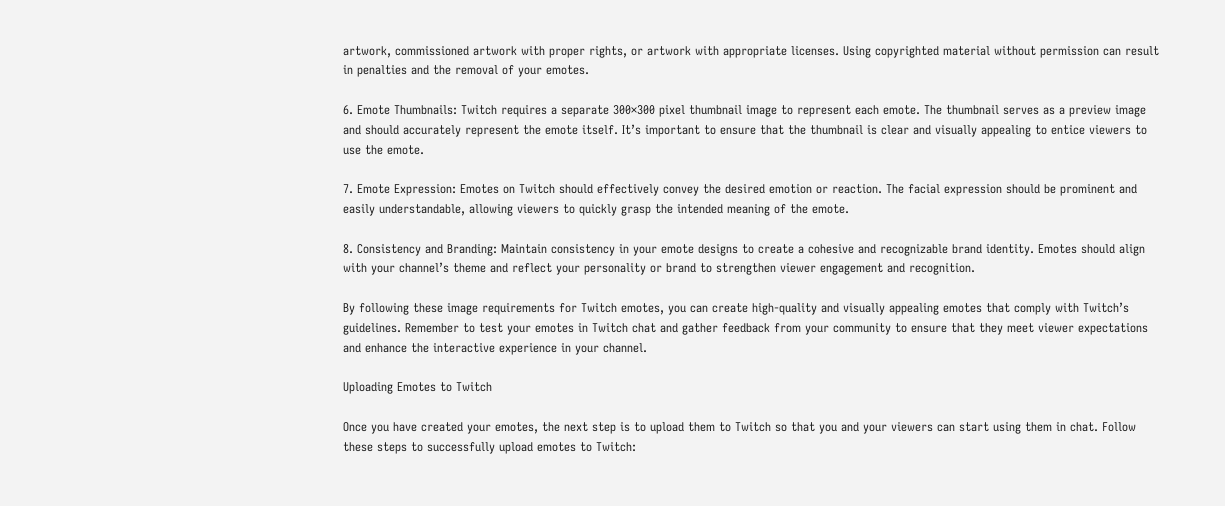artwork, commissioned artwork with proper rights, or artwork with appropriate licenses. Using copyrighted material without permission can result in penalties and the removal of your emotes.

6. Emote Thumbnails: Twitch requires a separate 300×300 pixel thumbnail image to represent each emote. The thumbnail serves as a preview image and should accurately represent the emote itself. It’s important to ensure that the thumbnail is clear and visually appealing to entice viewers to use the emote.

7. Emote Expression: Emotes on Twitch should effectively convey the desired emotion or reaction. The facial expression should be prominent and easily understandable, allowing viewers to quickly grasp the intended meaning of the emote.

8. Consistency and Branding: Maintain consistency in your emote designs to create a cohesive and recognizable brand identity. Emotes should align with your channel’s theme and reflect your personality or brand to strengthen viewer engagement and recognition.

By following these image requirements for Twitch emotes, you can create high-quality and visually appealing emotes that comply with Twitch’s guidelines. Remember to test your emotes in Twitch chat and gather feedback from your community to ensure that they meet viewer expectations and enhance the interactive experience in your channel.

Uploading Emotes to Twitch

Once you have created your emotes, the next step is to upload them to Twitch so that you and your viewers can start using them in chat. Follow these steps to successfully upload emotes to Twitch: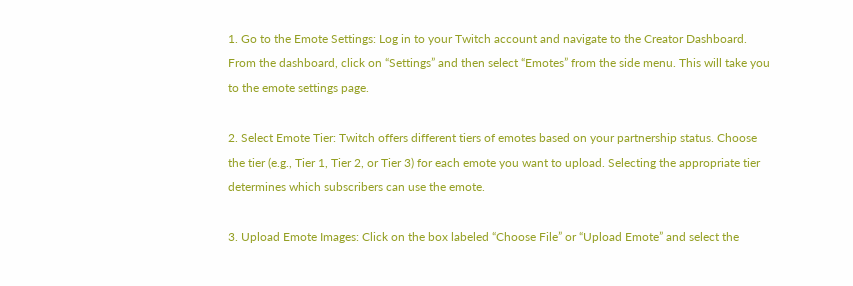1. Go to the Emote Settings: Log in to your Twitch account and navigate to the Creator Dashboard. From the dashboard, click on “Settings” and then select “Emotes” from the side menu. This will take you to the emote settings page.

2. Select Emote Tier: Twitch offers different tiers of emotes based on your partnership status. Choose the tier (e.g., Tier 1, Tier 2, or Tier 3) for each emote you want to upload. Selecting the appropriate tier determines which subscribers can use the emote.

3. Upload Emote Images: Click on the box labeled “Choose File” or “Upload Emote” and select the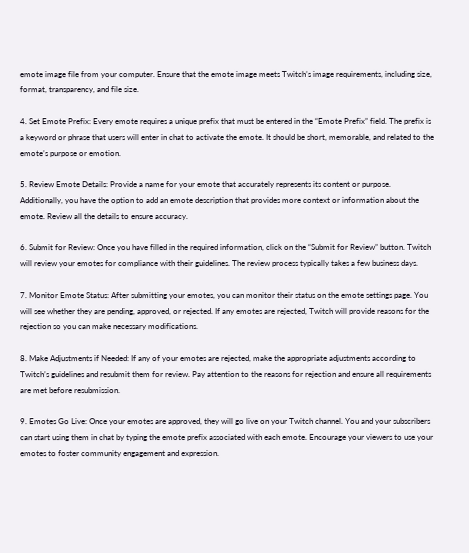emote image file from your computer. Ensure that the emote image meets Twitch’s image requirements, including size, format, transparency, and file size.

4. Set Emote Prefix: Every emote requires a unique prefix that must be entered in the “Emote Prefix” field. The prefix is a keyword or phrase that users will enter in chat to activate the emote. It should be short, memorable, and related to the emote’s purpose or emotion.

5. Review Emote Details: Provide a name for your emote that accurately represents its content or purpose. Additionally, you have the option to add an emote description that provides more context or information about the emote. Review all the details to ensure accuracy.

6. Submit for Review: Once you have filled in the required information, click on the “Submit for Review” button. Twitch will review your emotes for compliance with their guidelines. The review process typically takes a few business days.

7. Monitor Emote Status: After submitting your emotes, you can monitor their status on the emote settings page. You will see whether they are pending, approved, or rejected. If any emotes are rejected, Twitch will provide reasons for the rejection so you can make necessary modifications.

8. Make Adjustments if Needed: If any of your emotes are rejected, make the appropriate adjustments according to Twitch’s guidelines and resubmit them for review. Pay attention to the reasons for rejection and ensure all requirements are met before resubmission.

9. Emotes Go Live: Once your emotes are approved, they will go live on your Twitch channel. You and your subscribers can start using them in chat by typing the emote prefix associated with each emote. Encourage your viewers to use your emotes to foster community engagement and expression.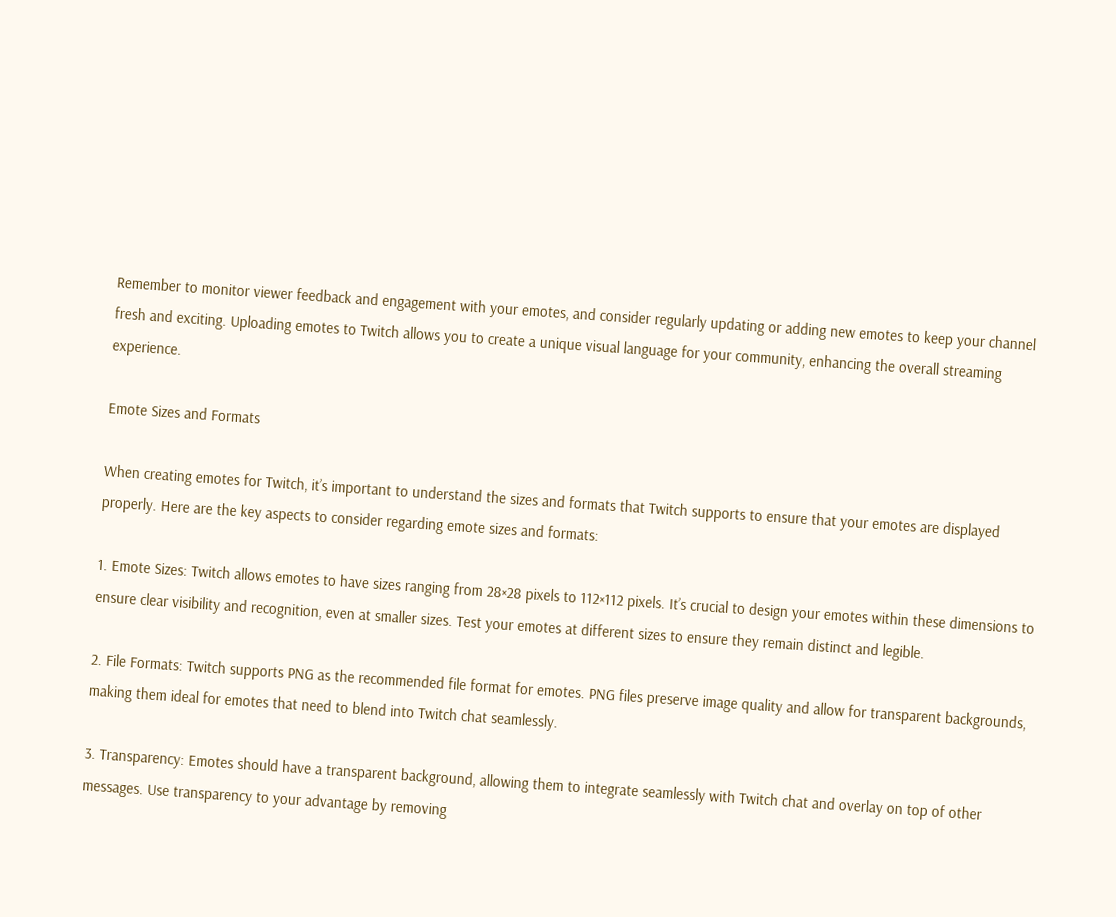Remember to monitor viewer feedback and engagement with your emotes, and consider regularly updating or adding new emotes to keep your channel fresh and exciting. Uploading emotes to Twitch allows you to create a unique visual language for your community, enhancing the overall streaming experience.

Emote Sizes and Formats

When creating emotes for Twitch, it’s important to understand the sizes and formats that Twitch supports to ensure that your emotes are displayed properly. Here are the key aspects to consider regarding emote sizes and formats:

1. Emote Sizes: Twitch allows emotes to have sizes ranging from 28×28 pixels to 112×112 pixels. It’s crucial to design your emotes within these dimensions to ensure clear visibility and recognition, even at smaller sizes. Test your emotes at different sizes to ensure they remain distinct and legible.

2. File Formats: Twitch supports PNG as the recommended file format for emotes. PNG files preserve image quality and allow for transparent backgrounds, making them ideal for emotes that need to blend into Twitch chat seamlessly.

3. Transparency: Emotes should have a transparent background, allowing them to integrate seamlessly with Twitch chat and overlay on top of other messages. Use transparency to your advantage by removing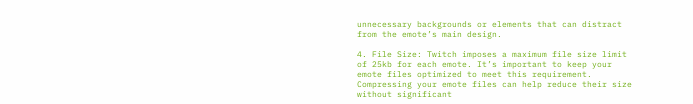unnecessary backgrounds or elements that can distract from the emote’s main design.

4. File Size: Twitch imposes a maximum file size limit of 25kb for each emote. It’s important to keep your emote files optimized to meet this requirement. Compressing your emote files can help reduce their size without significant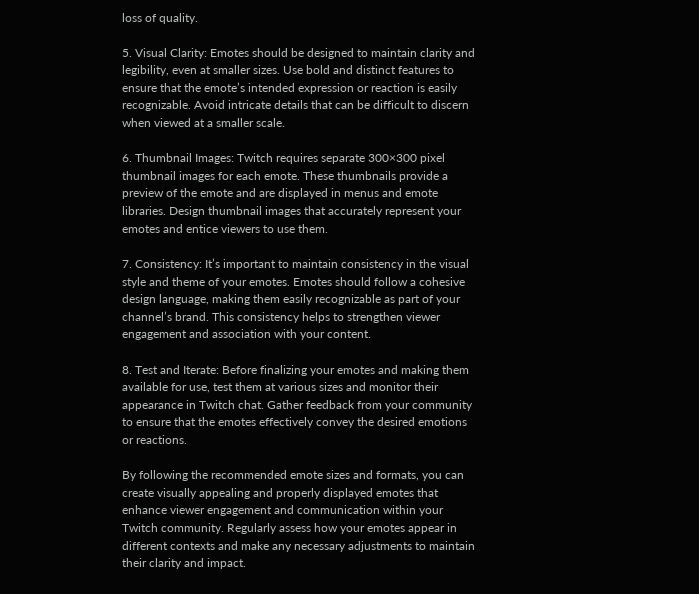loss of quality.

5. Visual Clarity: Emotes should be designed to maintain clarity and legibility, even at smaller sizes. Use bold and distinct features to ensure that the emote’s intended expression or reaction is easily recognizable. Avoid intricate details that can be difficult to discern when viewed at a smaller scale.

6. Thumbnail Images: Twitch requires separate 300×300 pixel thumbnail images for each emote. These thumbnails provide a preview of the emote and are displayed in menus and emote libraries. Design thumbnail images that accurately represent your emotes and entice viewers to use them.

7. Consistency: It’s important to maintain consistency in the visual style and theme of your emotes. Emotes should follow a cohesive design language, making them easily recognizable as part of your channel’s brand. This consistency helps to strengthen viewer engagement and association with your content.

8. Test and Iterate: Before finalizing your emotes and making them available for use, test them at various sizes and monitor their appearance in Twitch chat. Gather feedback from your community to ensure that the emotes effectively convey the desired emotions or reactions.

By following the recommended emote sizes and formats, you can create visually appealing and properly displayed emotes that enhance viewer engagement and communication within your Twitch community. Regularly assess how your emotes appear in different contexts and make any necessary adjustments to maintain their clarity and impact.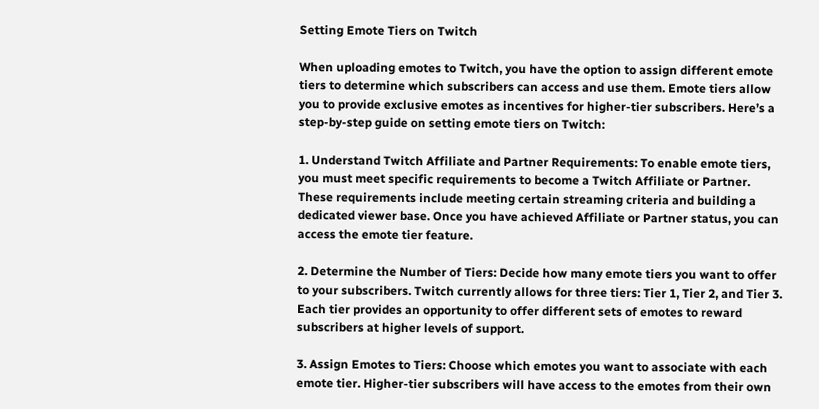Setting Emote Tiers on Twitch

When uploading emotes to Twitch, you have the option to assign different emote tiers to determine which subscribers can access and use them. Emote tiers allow you to provide exclusive emotes as incentives for higher-tier subscribers. Here’s a step-by-step guide on setting emote tiers on Twitch:

1. Understand Twitch Affiliate and Partner Requirements: To enable emote tiers, you must meet specific requirements to become a Twitch Affiliate or Partner. These requirements include meeting certain streaming criteria and building a dedicated viewer base. Once you have achieved Affiliate or Partner status, you can access the emote tier feature.

2. Determine the Number of Tiers: Decide how many emote tiers you want to offer to your subscribers. Twitch currently allows for three tiers: Tier 1, Tier 2, and Tier 3. Each tier provides an opportunity to offer different sets of emotes to reward subscribers at higher levels of support.

3. Assign Emotes to Tiers: Choose which emotes you want to associate with each emote tier. Higher-tier subscribers will have access to the emotes from their own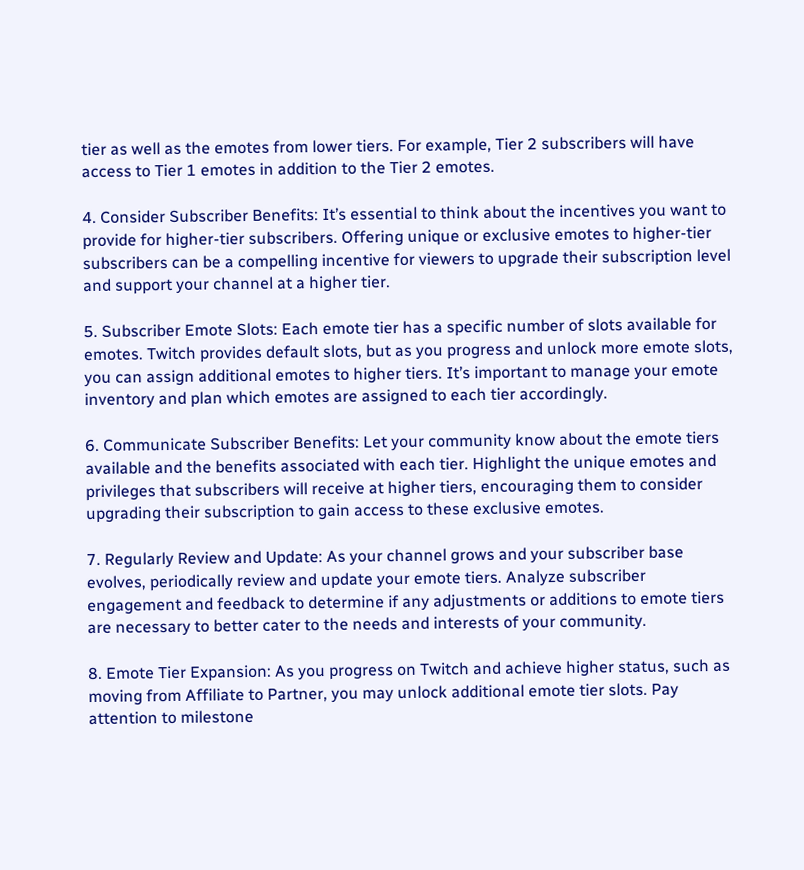tier as well as the emotes from lower tiers. For example, Tier 2 subscribers will have access to Tier 1 emotes in addition to the Tier 2 emotes.

4. Consider Subscriber Benefits: It’s essential to think about the incentives you want to provide for higher-tier subscribers. Offering unique or exclusive emotes to higher-tier subscribers can be a compelling incentive for viewers to upgrade their subscription level and support your channel at a higher tier.

5. Subscriber Emote Slots: Each emote tier has a specific number of slots available for emotes. Twitch provides default slots, but as you progress and unlock more emote slots, you can assign additional emotes to higher tiers. It’s important to manage your emote inventory and plan which emotes are assigned to each tier accordingly.

6. Communicate Subscriber Benefits: Let your community know about the emote tiers available and the benefits associated with each tier. Highlight the unique emotes and privileges that subscribers will receive at higher tiers, encouraging them to consider upgrading their subscription to gain access to these exclusive emotes.

7. Regularly Review and Update: As your channel grows and your subscriber base evolves, periodically review and update your emote tiers. Analyze subscriber engagement and feedback to determine if any adjustments or additions to emote tiers are necessary to better cater to the needs and interests of your community.

8. Emote Tier Expansion: As you progress on Twitch and achieve higher status, such as moving from Affiliate to Partner, you may unlock additional emote tier slots. Pay attention to milestone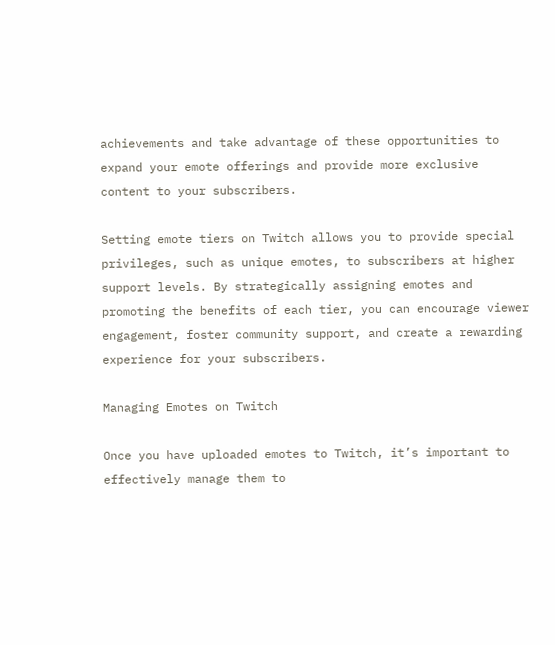achievements and take advantage of these opportunities to expand your emote offerings and provide more exclusive content to your subscribers.

Setting emote tiers on Twitch allows you to provide special privileges, such as unique emotes, to subscribers at higher support levels. By strategically assigning emotes and promoting the benefits of each tier, you can encourage viewer engagement, foster community support, and create a rewarding experience for your subscribers.

Managing Emotes on Twitch

Once you have uploaded emotes to Twitch, it’s important to effectively manage them to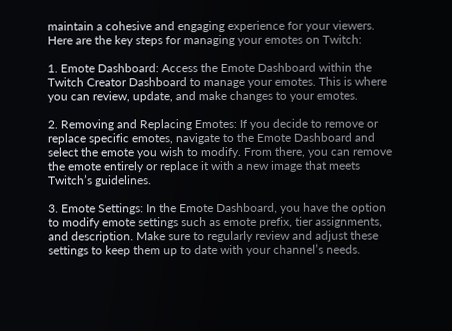maintain a cohesive and engaging experience for your viewers. Here are the key steps for managing your emotes on Twitch:

1. Emote Dashboard: Access the Emote Dashboard within the Twitch Creator Dashboard to manage your emotes. This is where you can review, update, and make changes to your emotes.

2. Removing and Replacing Emotes: If you decide to remove or replace specific emotes, navigate to the Emote Dashboard and select the emote you wish to modify. From there, you can remove the emote entirely or replace it with a new image that meets Twitch’s guidelines.

3. Emote Settings: In the Emote Dashboard, you have the option to modify emote settings such as emote prefix, tier assignments, and description. Make sure to regularly review and adjust these settings to keep them up to date with your channel’s needs.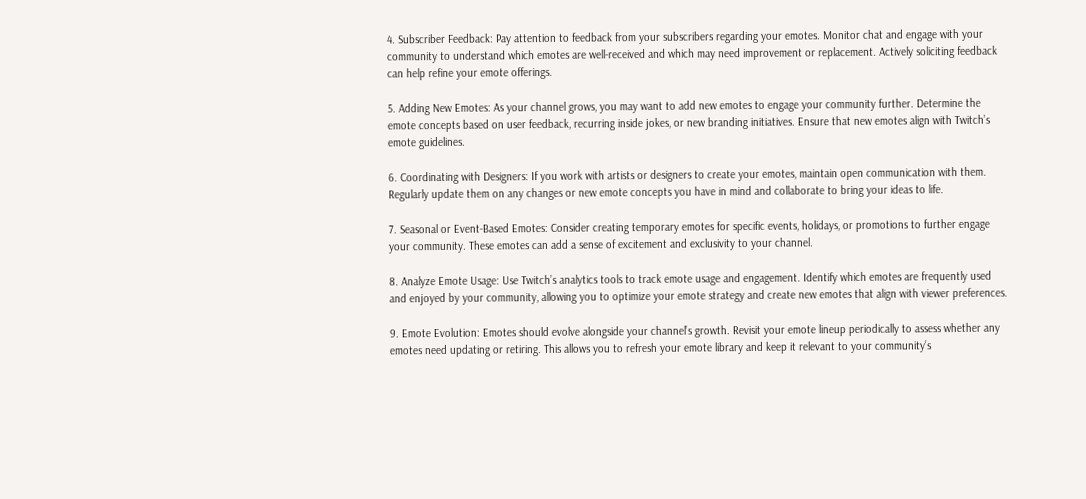4. Subscriber Feedback: Pay attention to feedback from your subscribers regarding your emotes. Monitor chat and engage with your community to understand which emotes are well-received and which may need improvement or replacement. Actively soliciting feedback can help refine your emote offerings.

5. Adding New Emotes: As your channel grows, you may want to add new emotes to engage your community further. Determine the emote concepts based on user feedback, recurring inside jokes, or new branding initiatives. Ensure that new emotes align with Twitch’s emote guidelines.

6. Coordinating with Designers: If you work with artists or designers to create your emotes, maintain open communication with them. Regularly update them on any changes or new emote concepts you have in mind and collaborate to bring your ideas to life.

7. Seasonal or Event-Based Emotes: Consider creating temporary emotes for specific events, holidays, or promotions to further engage your community. These emotes can add a sense of excitement and exclusivity to your channel.

8. Analyze Emote Usage: Use Twitch’s analytics tools to track emote usage and engagement. Identify which emotes are frequently used and enjoyed by your community, allowing you to optimize your emote strategy and create new emotes that align with viewer preferences.

9. Emote Evolution: Emotes should evolve alongside your channel’s growth. Revisit your emote lineup periodically to assess whether any emotes need updating or retiring. This allows you to refresh your emote library and keep it relevant to your community’s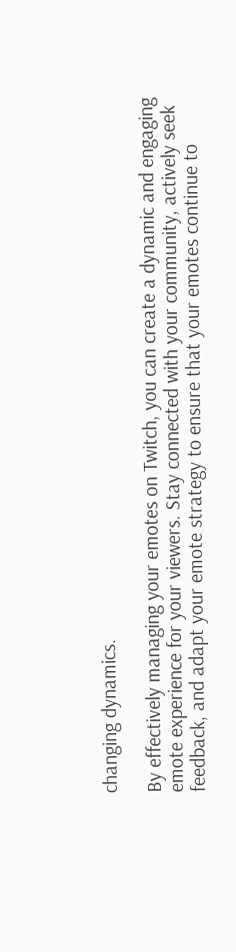changing dynamics.

By effectively managing your emotes on Twitch, you can create a dynamic and engaging emote experience for your viewers. Stay connected with your community, actively seek feedback, and adapt your emote strategy to ensure that your emotes continue to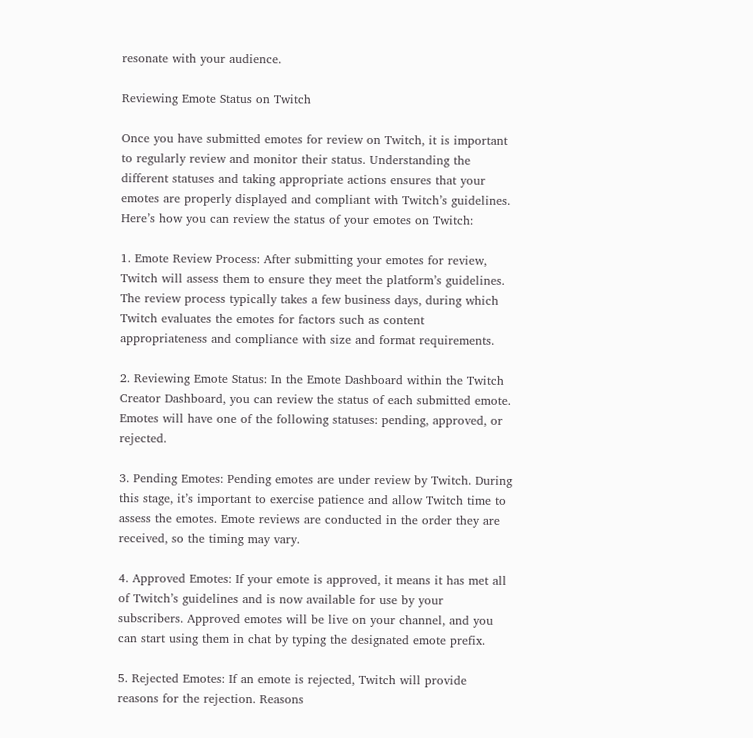resonate with your audience.

Reviewing Emote Status on Twitch

Once you have submitted emotes for review on Twitch, it is important to regularly review and monitor their status. Understanding the different statuses and taking appropriate actions ensures that your emotes are properly displayed and compliant with Twitch’s guidelines. Here’s how you can review the status of your emotes on Twitch:

1. Emote Review Process: After submitting your emotes for review, Twitch will assess them to ensure they meet the platform’s guidelines. The review process typically takes a few business days, during which Twitch evaluates the emotes for factors such as content appropriateness and compliance with size and format requirements.

2. Reviewing Emote Status: In the Emote Dashboard within the Twitch Creator Dashboard, you can review the status of each submitted emote. Emotes will have one of the following statuses: pending, approved, or rejected.

3. Pending Emotes: Pending emotes are under review by Twitch. During this stage, it’s important to exercise patience and allow Twitch time to assess the emotes. Emote reviews are conducted in the order they are received, so the timing may vary.

4. Approved Emotes: If your emote is approved, it means it has met all of Twitch’s guidelines and is now available for use by your subscribers. Approved emotes will be live on your channel, and you can start using them in chat by typing the designated emote prefix.

5. Rejected Emotes: If an emote is rejected, Twitch will provide reasons for the rejection. Reasons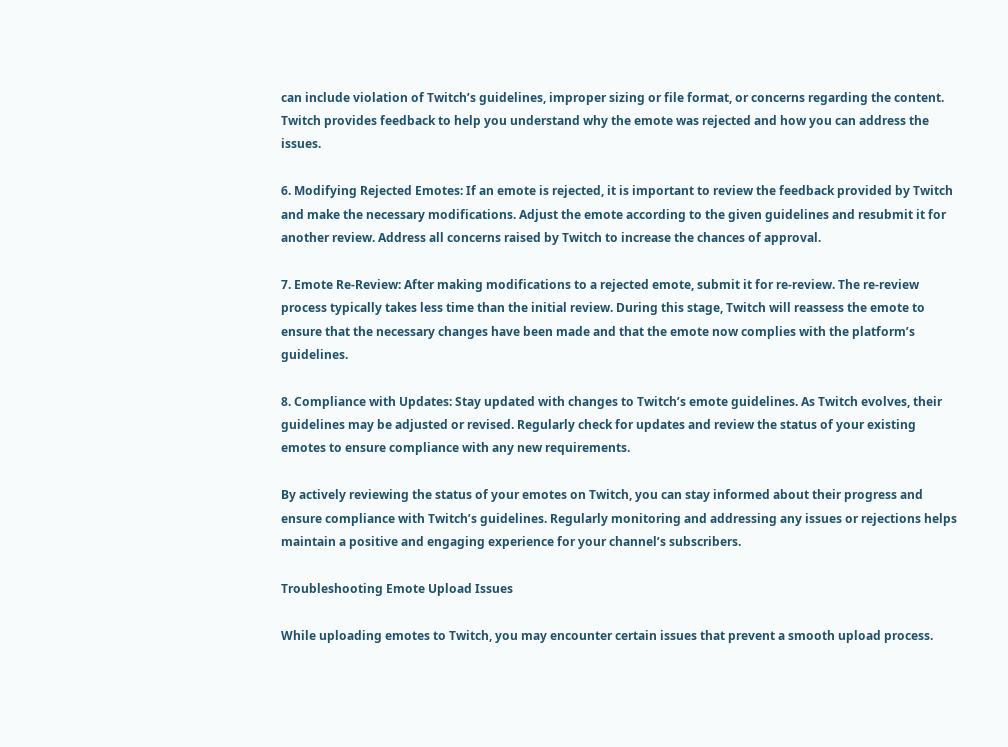can include violation of Twitch’s guidelines, improper sizing or file format, or concerns regarding the content. Twitch provides feedback to help you understand why the emote was rejected and how you can address the issues.

6. Modifying Rejected Emotes: If an emote is rejected, it is important to review the feedback provided by Twitch and make the necessary modifications. Adjust the emote according to the given guidelines and resubmit it for another review. Address all concerns raised by Twitch to increase the chances of approval.

7. Emote Re-Review: After making modifications to a rejected emote, submit it for re-review. The re-review process typically takes less time than the initial review. During this stage, Twitch will reassess the emote to ensure that the necessary changes have been made and that the emote now complies with the platform’s guidelines.

8. Compliance with Updates: Stay updated with changes to Twitch’s emote guidelines. As Twitch evolves, their guidelines may be adjusted or revised. Regularly check for updates and review the status of your existing emotes to ensure compliance with any new requirements.

By actively reviewing the status of your emotes on Twitch, you can stay informed about their progress and ensure compliance with Twitch’s guidelines. Regularly monitoring and addressing any issues or rejections helps maintain a positive and engaging experience for your channel’s subscribers.

Troubleshooting Emote Upload Issues

While uploading emotes to Twitch, you may encounter certain issues that prevent a smooth upload process.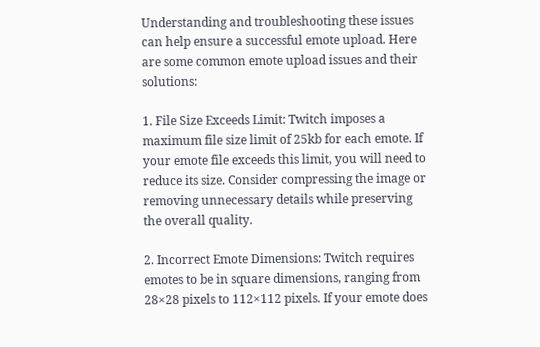Understanding and troubleshooting these issues can help ensure a successful emote upload. Here are some common emote upload issues and their solutions:

1. File Size Exceeds Limit: Twitch imposes a maximum file size limit of 25kb for each emote. If your emote file exceeds this limit, you will need to reduce its size. Consider compressing the image or removing unnecessary details while preserving the overall quality.

2. Incorrect Emote Dimensions: Twitch requires emotes to be in square dimensions, ranging from 28×28 pixels to 112×112 pixels. If your emote does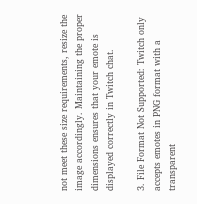not meet these size requirements, resize the image accordingly. Maintaining the proper dimensions ensures that your emote is displayed correctly in Twitch chat.

3. File Format Not Supported: Twitch only accepts emotes in PNG format with a transparent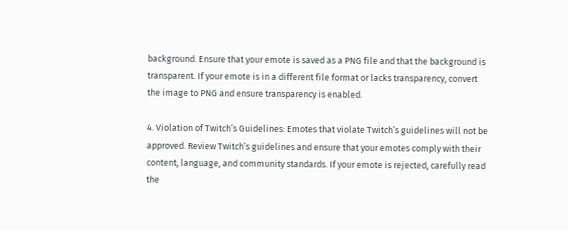background. Ensure that your emote is saved as a PNG file and that the background is transparent. If your emote is in a different file format or lacks transparency, convert the image to PNG and ensure transparency is enabled.

4. Violation of Twitch’s Guidelines: Emotes that violate Twitch’s guidelines will not be approved. Review Twitch’s guidelines and ensure that your emotes comply with their content, language, and community standards. If your emote is rejected, carefully read the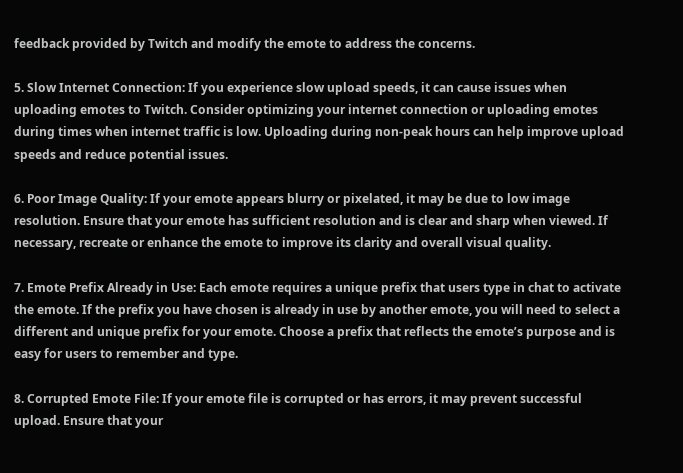feedback provided by Twitch and modify the emote to address the concerns.

5. Slow Internet Connection: If you experience slow upload speeds, it can cause issues when uploading emotes to Twitch. Consider optimizing your internet connection or uploading emotes during times when internet traffic is low. Uploading during non-peak hours can help improve upload speeds and reduce potential issues.

6. Poor Image Quality: If your emote appears blurry or pixelated, it may be due to low image resolution. Ensure that your emote has sufficient resolution and is clear and sharp when viewed. If necessary, recreate or enhance the emote to improve its clarity and overall visual quality.

7. Emote Prefix Already in Use: Each emote requires a unique prefix that users type in chat to activate the emote. If the prefix you have chosen is already in use by another emote, you will need to select a different and unique prefix for your emote. Choose a prefix that reflects the emote’s purpose and is easy for users to remember and type.

8. Corrupted Emote File: If your emote file is corrupted or has errors, it may prevent successful upload. Ensure that your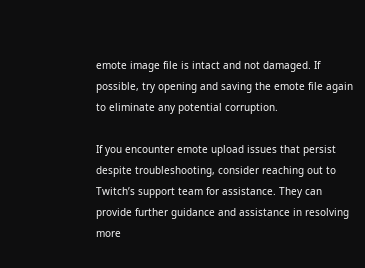emote image file is intact and not damaged. If possible, try opening and saving the emote file again to eliminate any potential corruption.

If you encounter emote upload issues that persist despite troubleshooting, consider reaching out to Twitch’s support team for assistance. They can provide further guidance and assistance in resolving more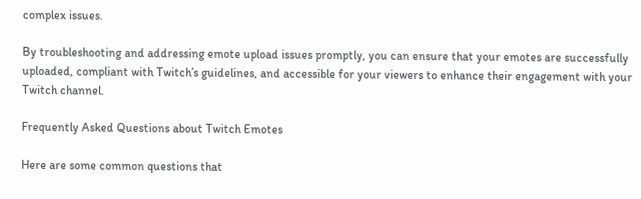complex issues.

By troubleshooting and addressing emote upload issues promptly, you can ensure that your emotes are successfully uploaded, compliant with Twitch’s guidelines, and accessible for your viewers to enhance their engagement with your Twitch channel.

Frequently Asked Questions about Twitch Emotes

Here are some common questions that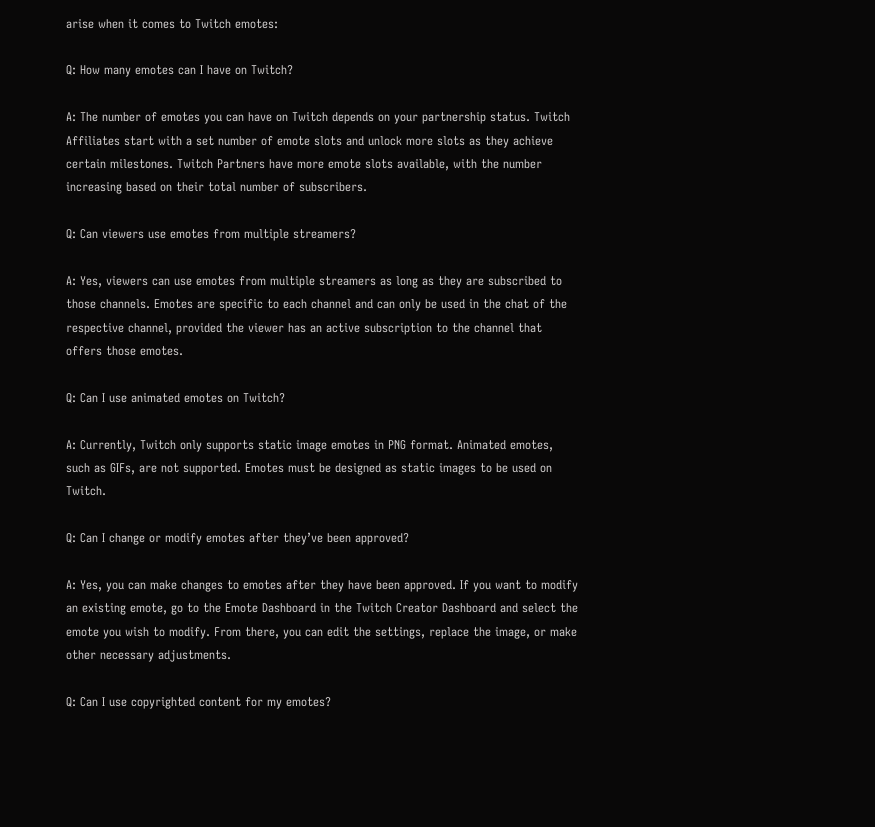arise when it comes to Twitch emotes:

Q: How many emotes can I have on Twitch?

A: The number of emotes you can have on Twitch depends on your partnership status. Twitch Affiliates start with a set number of emote slots and unlock more slots as they achieve certain milestones. Twitch Partners have more emote slots available, with the number increasing based on their total number of subscribers.

Q: Can viewers use emotes from multiple streamers?

A: Yes, viewers can use emotes from multiple streamers as long as they are subscribed to those channels. Emotes are specific to each channel and can only be used in the chat of the respective channel, provided the viewer has an active subscription to the channel that offers those emotes.

Q: Can I use animated emotes on Twitch?

A: Currently, Twitch only supports static image emotes in PNG format. Animated emotes, such as GIFs, are not supported. Emotes must be designed as static images to be used on Twitch.

Q: Can I change or modify emotes after they’ve been approved?

A: Yes, you can make changes to emotes after they have been approved. If you want to modify an existing emote, go to the Emote Dashboard in the Twitch Creator Dashboard and select the emote you wish to modify. From there, you can edit the settings, replace the image, or make other necessary adjustments.

Q: Can I use copyrighted content for my emotes?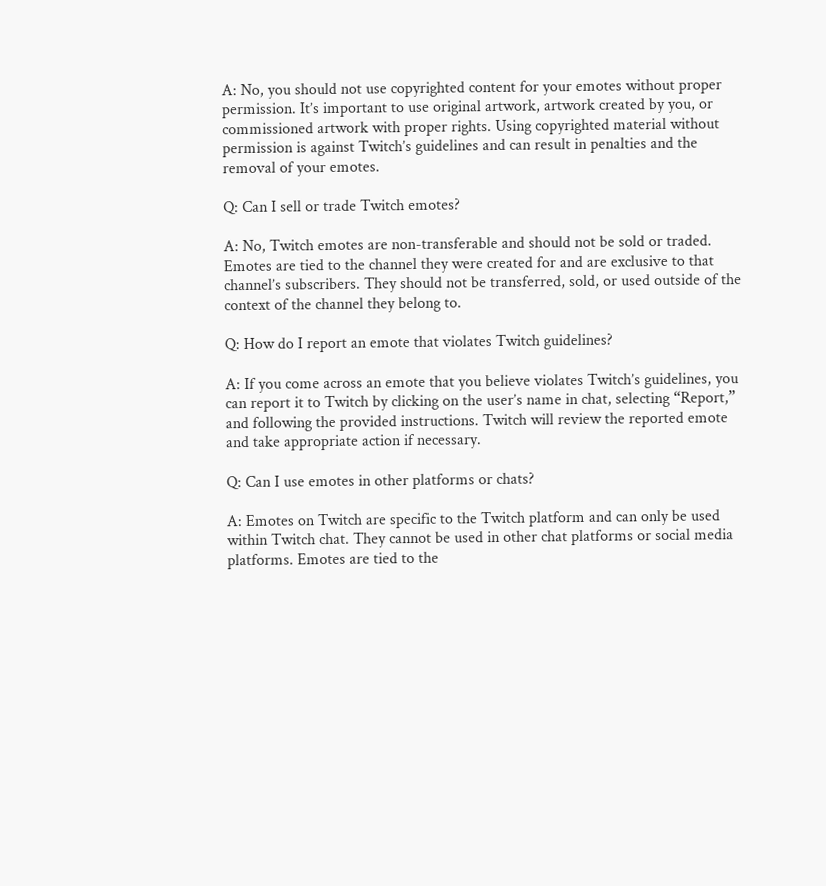A: No, you should not use copyrighted content for your emotes without proper permission. It’s important to use original artwork, artwork created by you, or commissioned artwork with proper rights. Using copyrighted material without permission is against Twitch’s guidelines and can result in penalties and the removal of your emotes.

Q: Can I sell or trade Twitch emotes?

A: No, Twitch emotes are non-transferable and should not be sold or traded. Emotes are tied to the channel they were created for and are exclusive to that channel’s subscribers. They should not be transferred, sold, or used outside of the context of the channel they belong to.

Q: How do I report an emote that violates Twitch guidelines?

A: If you come across an emote that you believe violates Twitch’s guidelines, you can report it to Twitch by clicking on the user’s name in chat, selecting “Report,” and following the provided instructions. Twitch will review the reported emote and take appropriate action if necessary.

Q: Can I use emotes in other platforms or chats?

A: Emotes on Twitch are specific to the Twitch platform and can only be used within Twitch chat. They cannot be used in other chat platforms or social media platforms. Emotes are tied to the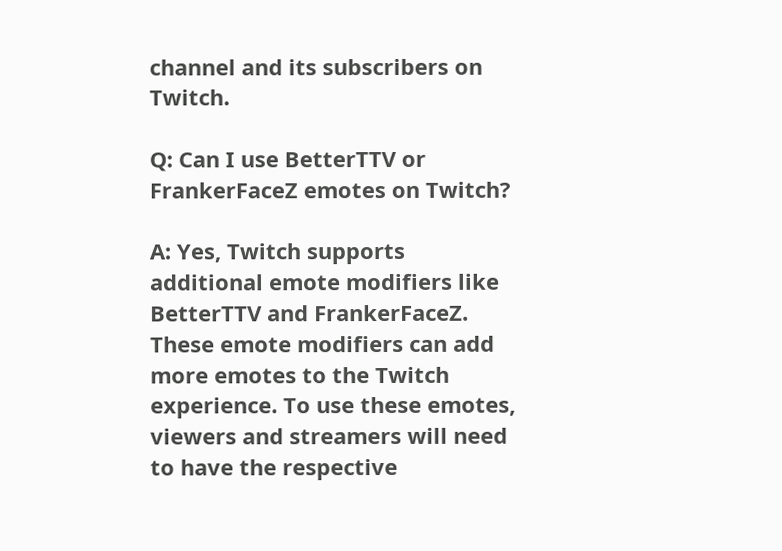channel and its subscribers on Twitch.

Q: Can I use BetterTTV or FrankerFaceZ emotes on Twitch?

A: Yes, Twitch supports additional emote modifiers like BetterTTV and FrankerFaceZ. These emote modifiers can add more emotes to the Twitch experience. To use these emotes, viewers and streamers will need to have the respective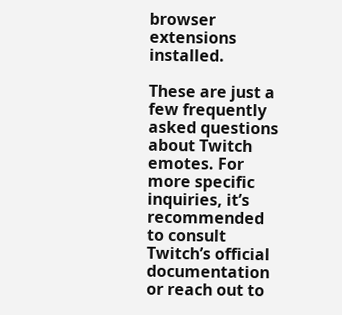browser extensions installed.

These are just a few frequently asked questions about Twitch emotes. For more specific inquiries, it’s recommended to consult Twitch’s official documentation or reach out to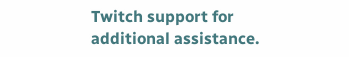Twitch support for additional assistance.